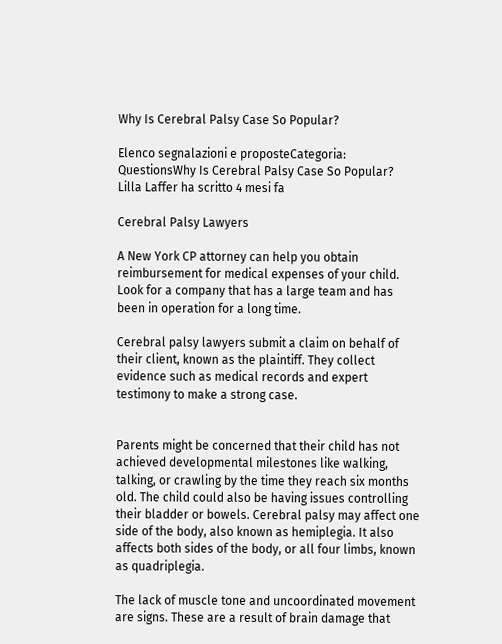Why Is Cerebral Palsy Case So Popular?

Elenco segnalazioni e proposteCategoria: QuestionsWhy Is Cerebral Palsy Case So Popular?
Lilla Laffer ha scritto 4 mesi fa

Cerebral Palsy Lawyers

A New York CP attorney can help you obtain reimbursement for medical expenses of your child. Look for a company that has a large team and has been in operation for a long time.

Cerebral palsy lawyers submit a claim on behalf of their client, known as the plaintiff. They collect evidence such as medical records and expert testimony to make a strong case.


Parents might be concerned that their child has not achieved developmental milestones like walking, talking, or crawling by the time they reach six months old. The child could also be having issues controlling their bladder or bowels. Cerebral palsy may affect one side of the body, also known as hemiplegia. It also affects both sides of the body, or all four limbs, known as quadriplegia.

The lack of muscle tone and uncoordinated movement are signs. These are a result of brain damage that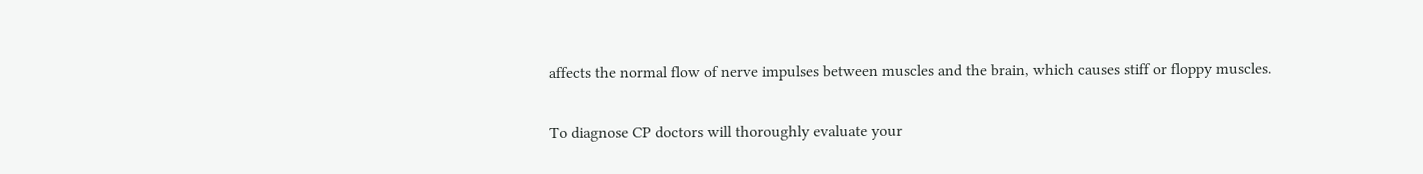affects the normal flow of nerve impulses between muscles and the brain, which causes stiff or floppy muscles.

To diagnose CP doctors will thoroughly evaluate your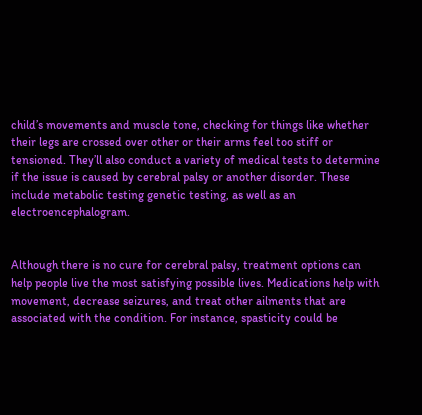child’s movements and muscle tone, checking for things like whether their legs are crossed over other or their arms feel too stiff or tensioned. They’ll also conduct a variety of medical tests to determine if the issue is caused by cerebral palsy or another disorder. These include metabolic testing genetic testing, as well as an electroencephalogram.


Although there is no cure for cerebral palsy, treatment options can help people live the most satisfying possible lives. Medications help with movement, decrease seizures, and treat other ailments that are associated with the condition. For instance, spasticity could be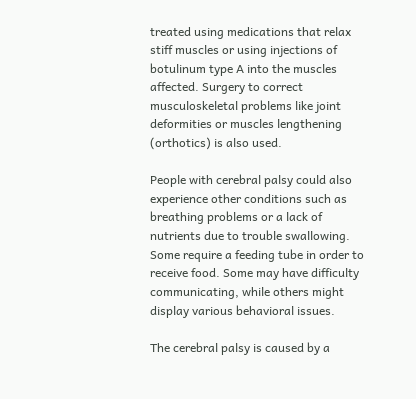treated using medications that relax stiff muscles or using injections of botulinum type A into the muscles affected. Surgery to correct musculoskeletal problems like joint deformities or muscles lengthening (orthotics) is also used.

People with cerebral palsy could also experience other conditions such as breathing problems or a lack of nutrients due to trouble swallowing. Some require a feeding tube in order to receive food. Some may have difficulty communicating, while others might display various behavioral issues.

The cerebral palsy is caused by a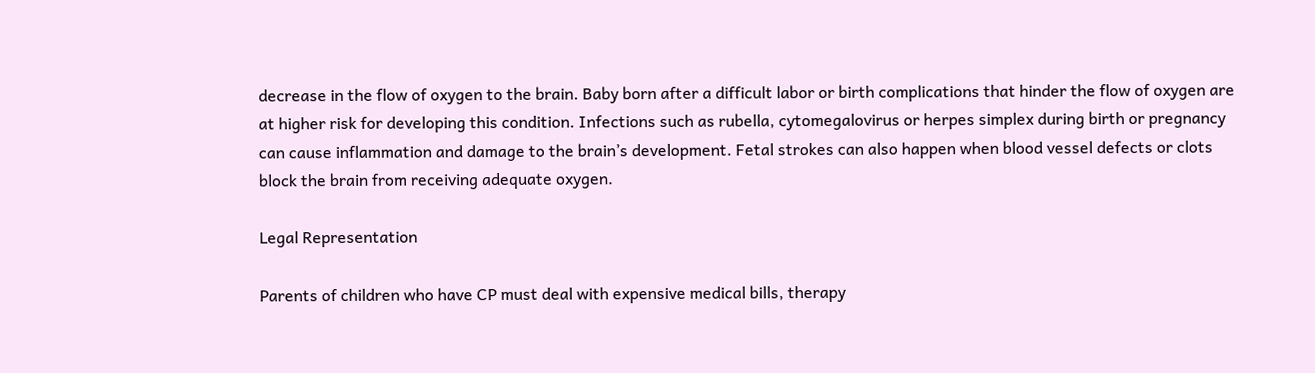decrease in the flow of oxygen to the brain. Baby born after a difficult labor or birth complications that hinder the flow of oxygen are at higher risk for developing this condition. Infections such as rubella, cytomegalovirus or herpes simplex during birth or pregnancy can cause inflammation and damage to the brain’s development. Fetal strokes can also happen when blood vessel defects or clots block the brain from receiving adequate oxygen.

Legal Representation

Parents of children who have CP must deal with expensive medical bills, therapy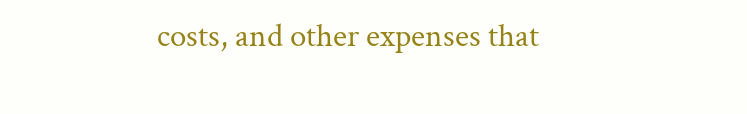costs, and other expenses that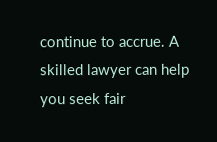continue to accrue. A skilled lawyer can help you seek fair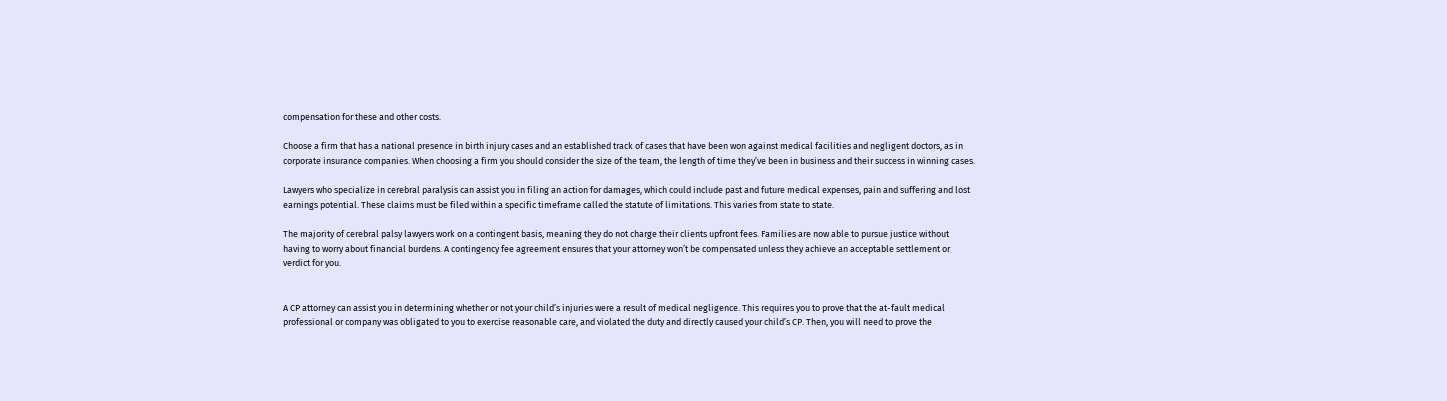compensation for these and other costs.

Choose a firm that has a national presence in birth injury cases and an established track of cases that have been won against medical facilities and negligent doctors, as in corporate insurance companies. When choosing a firm you should consider the size of the team, the length of time they’ve been in business and their success in winning cases.

Lawyers who specialize in cerebral paralysis can assist you in filing an action for damages, which could include past and future medical expenses, pain and suffering and lost earnings potential. These claims must be filed within a specific timeframe called the statute of limitations. This varies from state to state.

The majority of cerebral palsy lawyers work on a contingent basis, meaning they do not charge their clients upfront fees. Families are now able to pursue justice without having to worry about financial burdens. A contingency fee agreement ensures that your attorney won’t be compensated unless they achieve an acceptable settlement or verdict for you.


A CP attorney can assist you in determining whether or not your child’s injuries were a result of medical negligence. This requires you to prove that the at-fault medical professional or company was obligated to you to exercise reasonable care, and violated the duty and directly caused your child’s CP. Then, you will need to prove the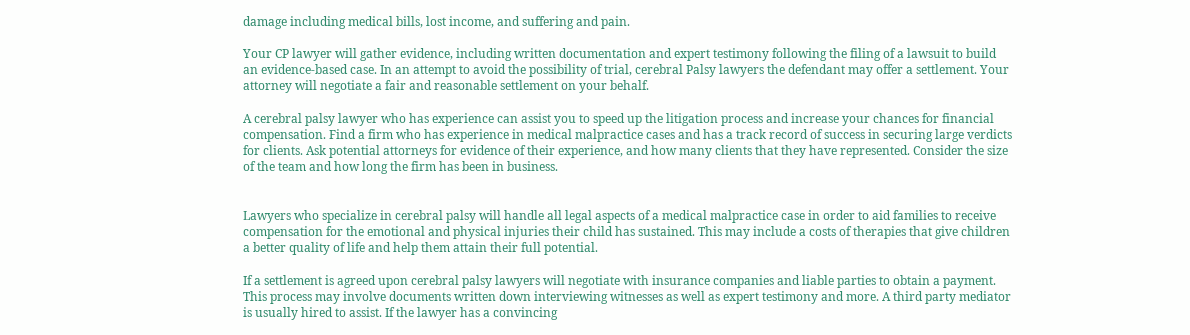damage including medical bills, lost income, and suffering and pain.

Your CP lawyer will gather evidence, including written documentation and expert testimony following the filing of a lawsuit to build an evidence-based case. In an attempt to avoid the possibility of trial, cerebral Palsy lawyers the defendant may offer a settlement. Your attorney will negotiate a fair and reasonable settlement on your behalf.

A cerebral palsy lawyer who has experience can assist you to speed up the litigation process and increase your chances for financial compensation. Find a firm who has experience in medical malpractice cases and has a track record of success in securing large verdicts for clients. Ask potential attorneys for evidence of their experience, and how many clients that they have represented. Consider the size of the team and how long the firm has been in business.


Lawyers who specialize in cerebral palsy will handle all legal aspects of a medical malpractice case in order to aid families to receive compensation for the emotional and physical injuries their child has sustained. This may include a costs of therapies that give children a better quality of life and help them attain their full potential.

If a settlement is agreed upon cerebral palsy lawyers will negotiate with insurance companies and liable parties to obtain a payment. This process may involve documents written down interviewing witnesses as well as expert testimony and more. A third party mediator is usually hired to assist. If the lawyer has a convincing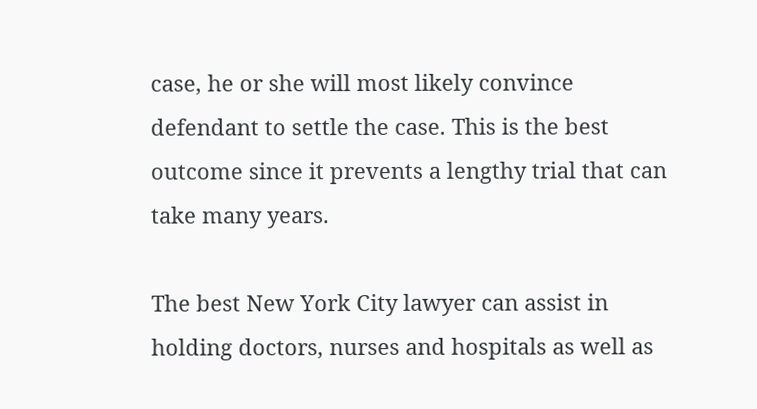case, he or she will most likely convince defendant to settle the case. This is the best outcome since it prevents a lengthy trial that can take many years.

The best New York City lawyer can assist in holding doctors, nurses and hospitals as well as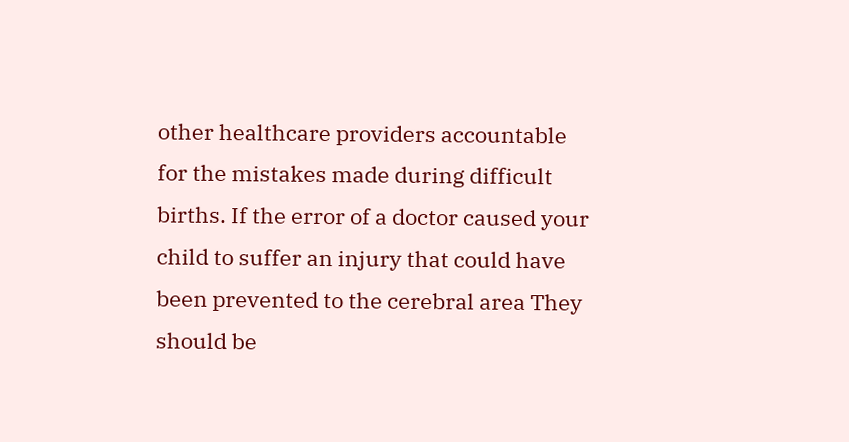other healthcare providers accountable for the mistakes made during difficult births. If the error of a doctor caused your child to suffer an injury that could have been prevented to the cerebral area They should be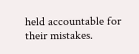held accountable for their mistakes.